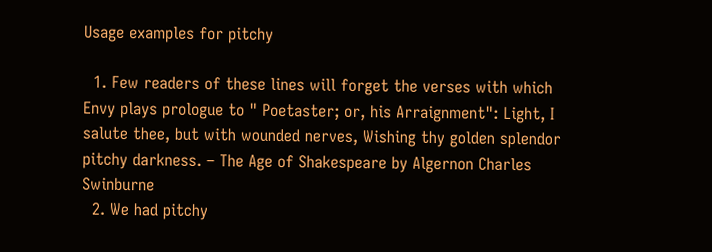Usage examples for pitchy

  1. Few readers of these lines will forget the verses with which Envy plays prologue to " Poetaster; or, his Arraignment": Light, I salute thee, but with wounded nerves, Wishing thy golden splendor pitchy darkness. – The Age of Shakespeare by Algernon Charles Swinburne
  2. We had pitchy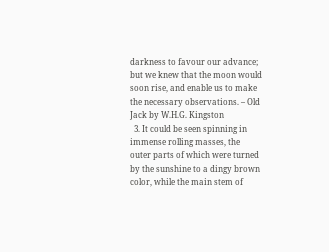darkness to favour our advance; but we knew that the moon would soon rise, and enable us to make the necessary observations. – Old Jack by W.H.G. Kingston
  3. It could be seen spinning in immense rolling masses, the outer parts of which were turned by the sunshine to a dingy brown color, while the main stem of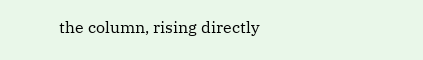the column, rising directly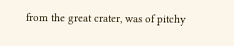from the great crater, was of pitchy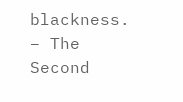blackness. – The Second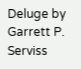Deluge by Garrett P. Serviss